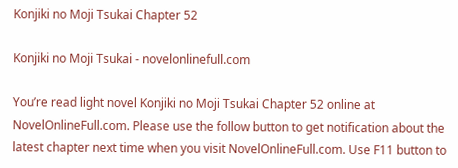Konjiki no Moji Tsukai Chapter 52

Konjiki no Moji Tsukai - novelonlinefull.com

You’re read light novel Konjiki no Moji Tsukai Chapter 52 online at NovelOnlineFull.com. Please use the follow button to get notification about the latest chapter next time when you visit NovelOnlineFull.com. Use F11 button to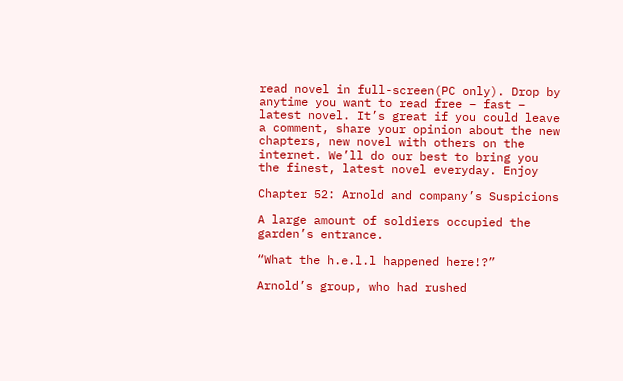read novel in full-screen(PC only). Drop by anytime you want to read free – fast – latest novel. It’s great if you could leave a comment, share your opinion about the new chapters, new novel with others on the internet. We’ll do our best to bring you the finest, latest novel everyday. Enjoy

Chapter 52: Arnold and company’s Suspicions

A large amount of soldiers occupied the garden’s entrance.

“What the h.e.l.l happened here!?”

Arnold’s group, who had rushed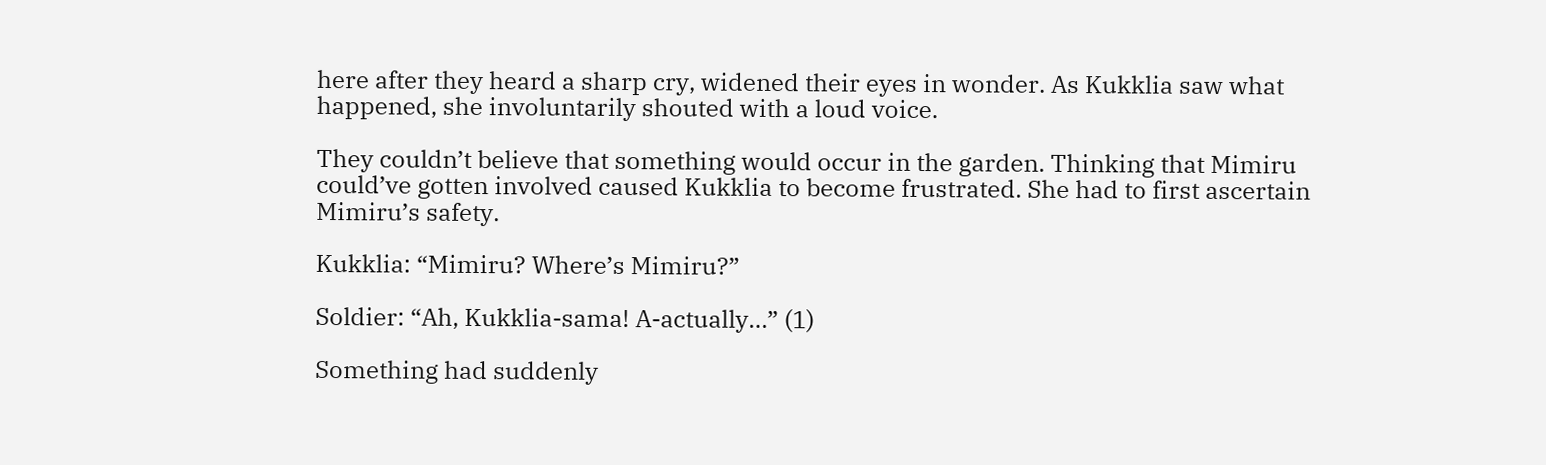here after they heard a sharp cry, widened their eyes in wonder. As Kukklia saw what happened, she involuntarily shouted with a loud voice.

They couldn’t believe that something would occur in the garden. Thinking that Mimiru could’ve gotten involved caused Kukklia to become frustrated. She had to first ascertain Mimiru’s safety.

Kukklia: “Mimiru? Where’s Mimiru?”

Soldier: “Ah, Kukklia-sama! A-actually…” (1)

Something had suddenly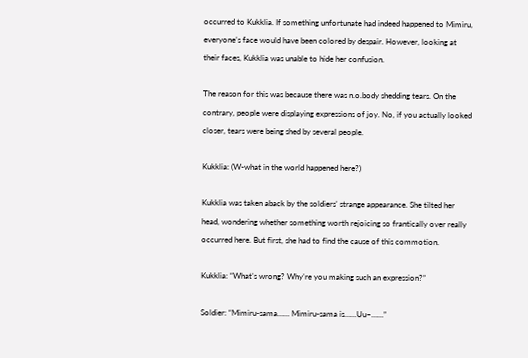occurred to Kukklia. If something unfortunate had indeed happened to Mimiru, everyone’s face would have been colored by despair. However, looking at their faces, Kukklia was unable to hide her confusion.

The reason for this was because there was n.o.body shedding tears. On the contrary, people were displaying expressions of joy. No, if you actually looked closer, tears were being shed by several people.

Kukklia: (W-what in the world happened here?)

Kukklia was taken aback by the soldiers’ strange appearance. She tilted her head, wondering whether something worth rejoicing so frantically over really occurred here. But first, she had to find the cause of this commotion.

Kukklia: “What’s wrong? Why’re you making such an expression?”

Soldier: “Mimiru-sama…… Mimiru-sama is……Uu~……”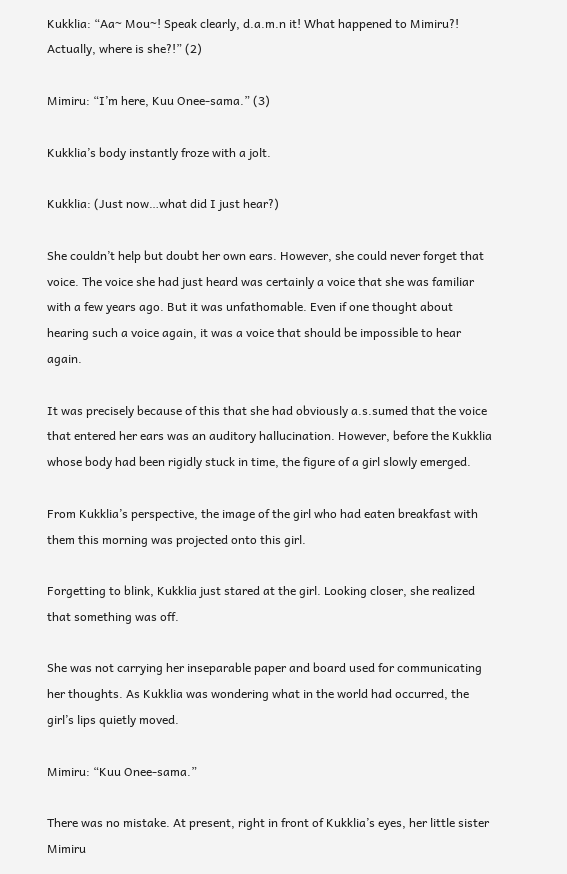Kukklia: “Aa~ Mou~! Speak clearly, d.a.m.n it! What happened to Mimiru?! Actually, where is she?!” (2)

Mimiru: “I’m here, Kuu Onee-sama.” (3)

Kukklia’s body instantly froze with a jolt.

Kukklia: (Just now…what did I just hear?)

She couldn’t help but doubt her own ears. However, she could never forget that voice. The voice she had just heard was certainly a voice that she was familiar with a few years ago. But it was unfathomable. Even if one thought about hearing such a voice again, it was a voice that should be impossible to hear again.

It was precisely because of this that she had obviously a.s.sumed that the voice that entered her ears was an auditory hallucination. However, before the Kukklia whose body had been rigidly stuck in time, the figure of a girl slowly emerged.

From Kukklia’s perspective, the image of the girl who had eaten breakfast with them this morning was projected onto this girl.

Forgetting to blink, Kukklia just stared at the girl. Looking closer, she realized that something was off.

She was not carrying her inseparable paper and board used for communicating her thoughts. As Kukklia was wondering what in the world had occurred, the girl’s lips quietly moved.

Mimiru: “Kuu Onee-sama.”

There was no mistake. At present, right in front of Kukklia’s eyes, her little sister Mimiru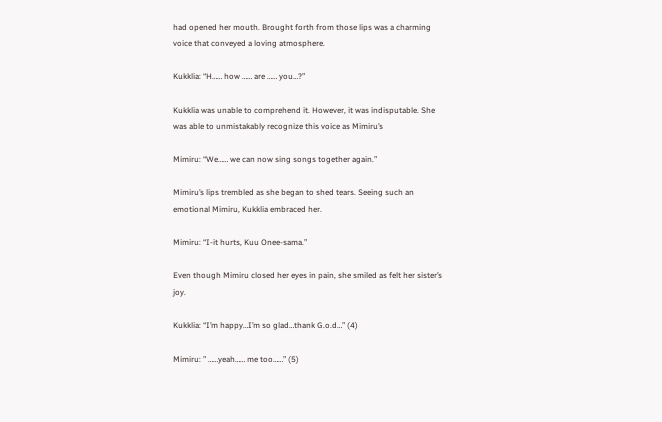had opened her mouth. Brought forth from those lips was a charming voice that conveyed a loving atmosphere.

Kukklia: “H…… how …… are …… you…?”

Kukklia was unable to comprehend it. However, it was indisputable. She was able to unmistakably recognize this voice as Mimiru’s

Mimiru: “We…… we can now sing songs together again.”

Mimiru’s lips trembled as she began to shed tears. Seeing such an emotional Mimiru, Kukklia embraced her.

Mimiru: “I-it hurts, Kuu Onee-sama.”

Even though Mimiru closed her eyes in pain, she smiled as felt her sister’s joy.

Kukklia: “I’m happy…I’m so glad…thank G.o.d…” (4)

Mimiru: ” ……yeah…… me too……” (5)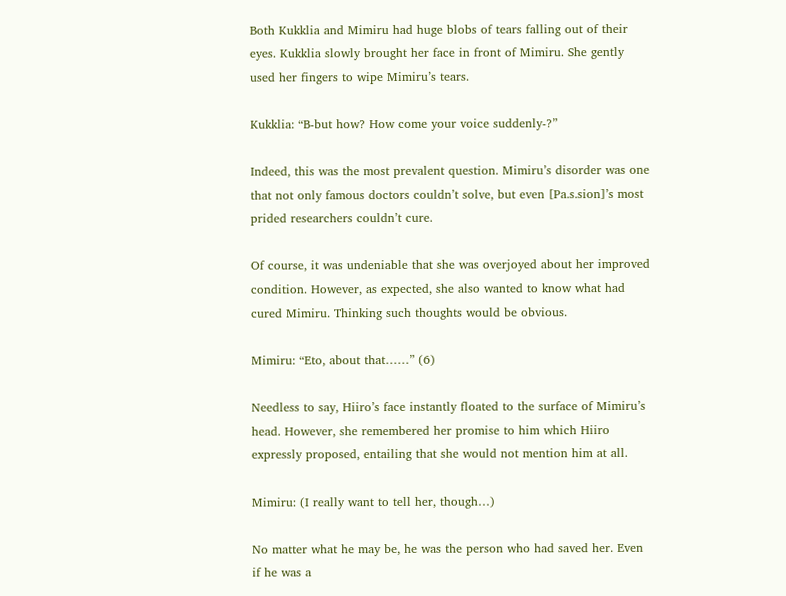Both Kukklia and Mimiru had huge blobs of tears falling out of their eyes. Kukklia slowly brought her face in front of Mimiru. She gently used her fingers to wipe Mimiru’s tears.

Kukklia: “B-but how? How come your voice suddenly-?”

Indeed, this was the most prevalent question. Mimiru’s disorder was one that not only famous doctors couldn’t solve, but even [Pa.s.sion]’s most prided researchers couldn’t cure.

Of course, it was undeniable that she was overjoyed about her improved condition. However, as expected, she also wanted to know what had cured Mimiru. Thinking such thoughts would be obvious.

Mimiru: “Eto, about that……” (6)

Needless to say, Hiiro’s face instantly floated to the surface of Mimiru’s head. However, she remembered her promise to him which Hiiro expressly proposed, entailing that she would not mention him at all.

Mimiru: (I really want to tell her, though…)

No matter what he may be, he was the person who had saved her. Even if he was a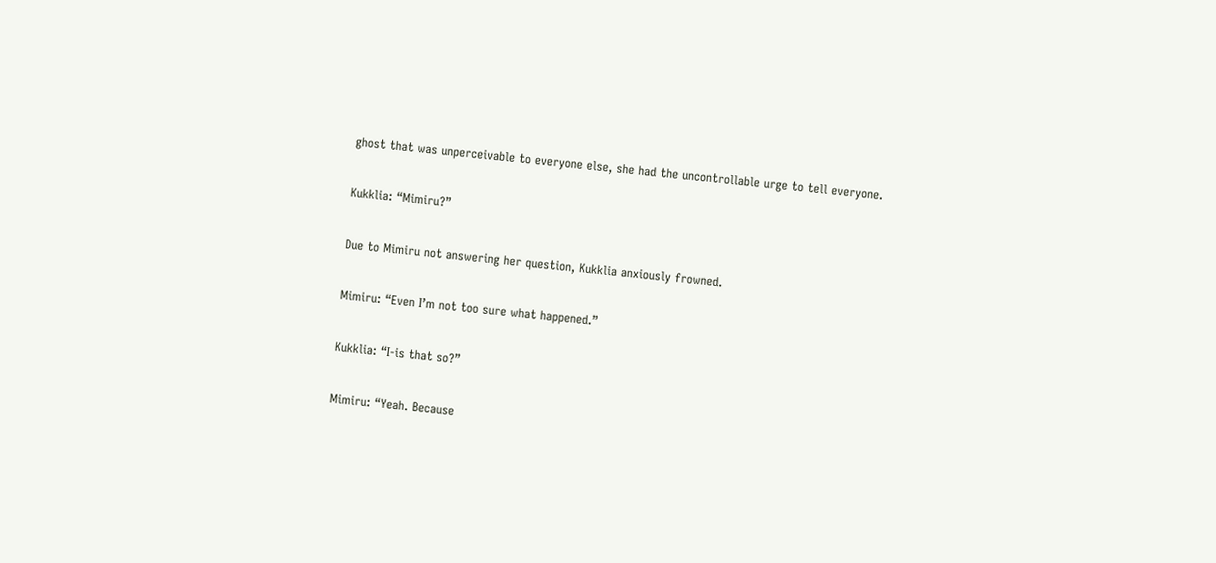ghost that was unperceivable to everyone else, she had the uncontrollable urge to tell everyone.

Kukklia: “Mimiru?”

Due to Mimiru not answering her question, Kukklia anxiously frowned.

Mimiru: “Even I’m not too sure what happened.”

Kukklia: “I-is that so?”

Mimiru: “Yeah. Because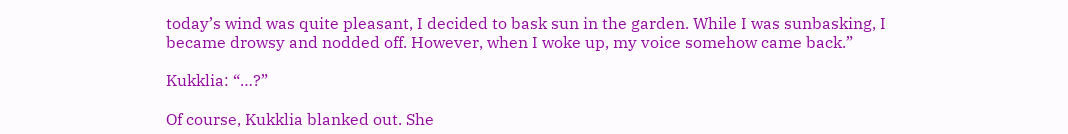today’s wind was quite pleasant, I decided to bask sun in the garden. While I was sunbasking, I became drowsy and nodded off. However, when I woke up, my voice somehow came back.”

Kukklia: “…?”

Of course, Kukklia blanked out. She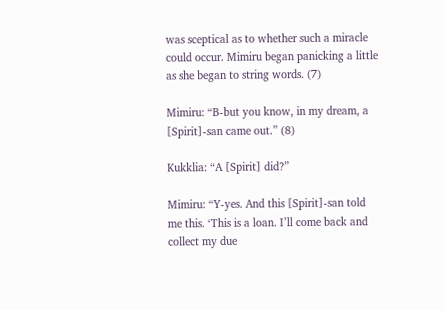was sceptical as to whether such a miracle could occur. Mimiru began panicking a little as she began to string words. (7)

Mimiru: “B-but you know, in my dream, a [Spirit]-san came out.” (8)

Kukklia: “A [Spirit] did?”

Mimiru: “Y-yes. And this [Spirit]-san told me this. ‘This is a loan. I’ll come back and collect my due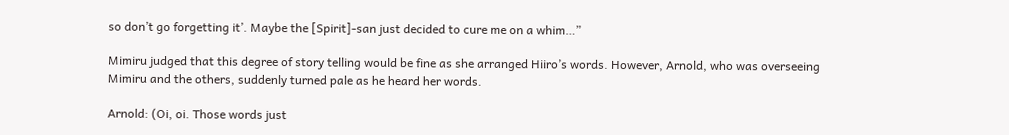so don’t go forgetting it’. Maybe the [Spirit]-san just decided to cure me on a whim…”

Mimiru judged that this degree of story telling would be fine as she arranged Hiiro’s words. However, Arnold, who was overseeing Mimiru and the others, suddenly turned pale as he heard her words.

Arnold: (Oi, oi. Those words just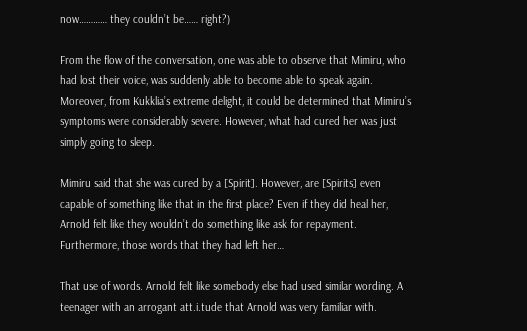now………… they couldn’t be…… right?)

From the flow of the conversation, one was able to observe that Mimiru, who had lost their voice, was suddenly able to become able to speak again. Moreover, from Kukklia’s extreme delight, it could be determined that Mimiru’s symptoms were considerably severe. However, what had cured her was just simply going to sleep.

Mimiru said that she was cured by a [Spirit]. However, are [Spirits] even capable of something like that in the first place? Even if they did heal her, Arnold felt like they wouldn’t do something like ask for repayment. Furthermore, those words that they had left her…

That use of words. Arnold felt like somebody else had used similar wording. A teenager with an arrogant att.i.tude that Arnold was very familiar with.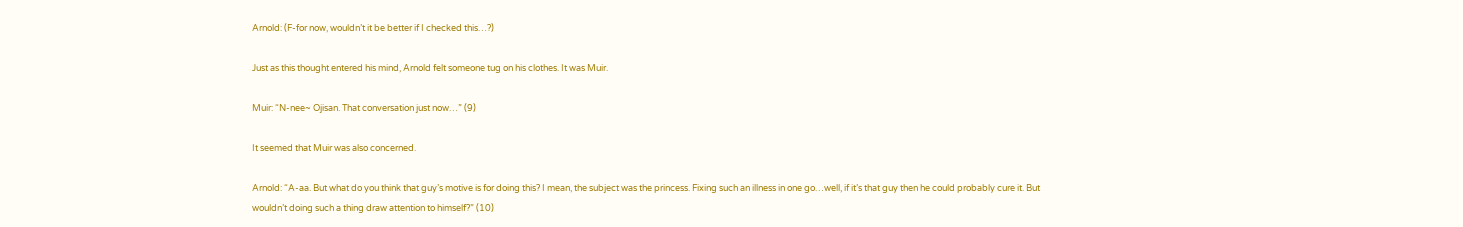Arnold: (F-for now, wouldn’t it be better if I checked this…?)

Just as this thought entered his mind, Arnold felt someone tug on his clothes. It was Muir.

Muir: “N-nee~ Ojisan. That conversation just now…” (9)

It seemed that Muir was also concerned.

Arnold: “A-aa. But what do you think that guy’s motive is for doing this? I mean, the subject was the princess. Fixing such an illness in one go…well, if it’s that guy then he could probably cure it. But wouldn’t doing such a thing draw attention to himself?” (10)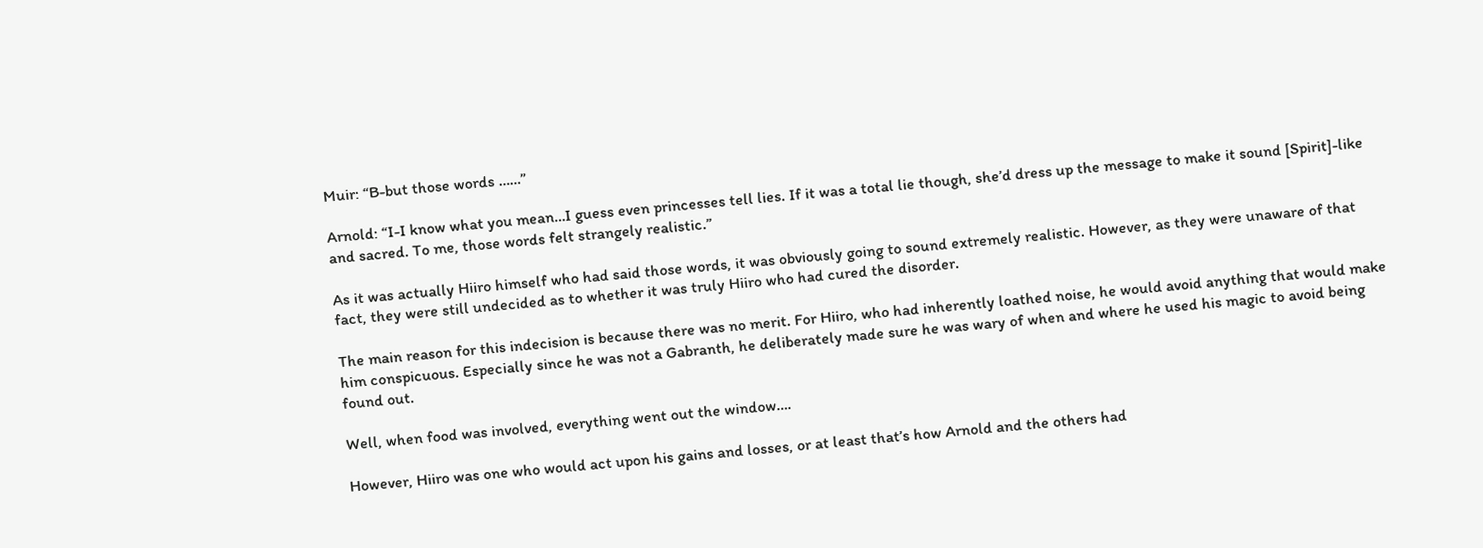Muir: “B-but those words ……”

Arnold: “I-I know what you mean…I guess even princesses tell lies. If it was a total lie though, she’d dress up the message to make it sound [Spirit]-like and sacred. To me, those words felt strangely realistic.”

As it was actually Hiiro himself who had said those words, it was obviously going to sound extremely realistic. However, as they were unaware of that fact, they were still undecided as to whether it was truly Hiiro who had cured the disorder.

The main reason for this indecision is because there was no merit. For Hiiro, who had inherently loathed noise, he would avoid anything that would make him conspicuous. Especially since he was not a Gabranth, he deliberately made sure he was wary of when and where he used his magic to avoid being found out.

Well, when food was involved, everything went out the window….

However, Hiiro was one who would act upon his gains and losses, or at least that’s how Arnold and the others had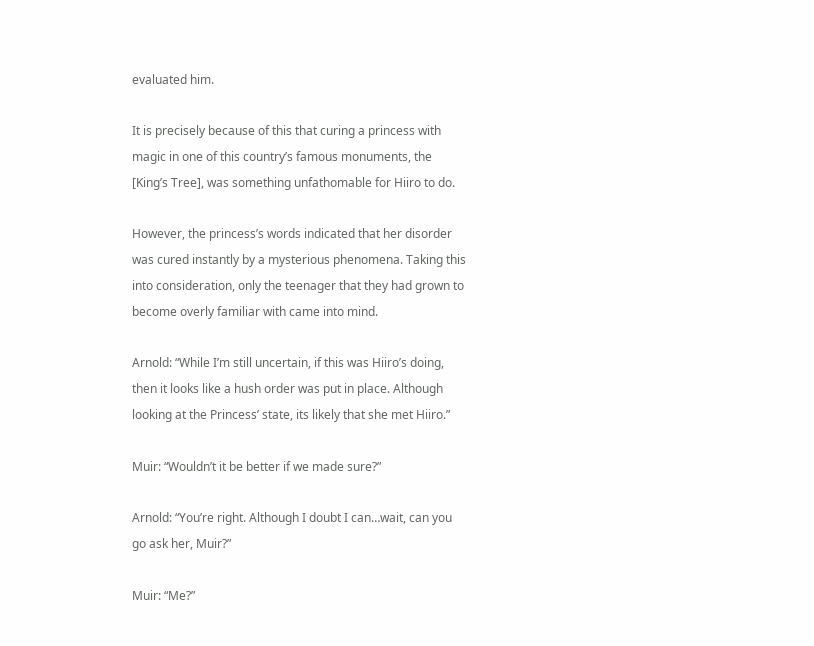evaluated him.

It is precisely because of this that curing a princess with magic in one of this country’s famous monuments, the [King’s Tree], was something unfathomable for Hiiro to do.

However, the princess’s words indicated that her disorder was cured instantly by a mysterious phenomena. Taking this into consideration, only the teenager that they had grown to become overly familiar with came into mind.

Arnold: “While I’m still uncertain, if this was Hiiro’s doing, then it looks like a hush order was put in place. Although looking at the Princess’ state, its likely that she met Hiiro.”

Muir: “Wouldn’t it be better if we made sure?”

Arnold: “You’re right. Although I doubt I can…wait, can you go ask her, Muir?”

Muir: “Me?”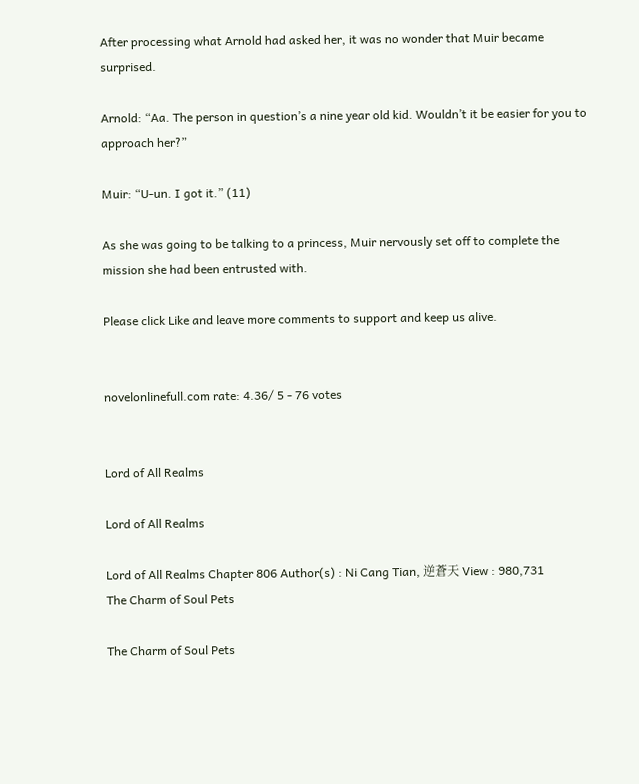After processing what Arnold had asked her, it was no wonder that Muir became surprised.

Arnold: “Aa. The person in question’s a nine year old kid. Wouldn’t it be easier for you to approach her?”

Muir: “U-un. I got it.” (11)

As she was going to be talking to a princess, Muir nervously set off to complete the mission she had been entrusted with.

Please click Like and leave more comments to support and keep us alive.


novelonlinefull.com rate: 4.36/ 5 - 76 votes


Lord of All Realms

Lord of All Realms

Lord of All Realms Chapter 806 Author(s) : Ni Cang Tian, 逆蒼天 View : 980,731
The Charm of Soul Pets

The Charm of Soul Pets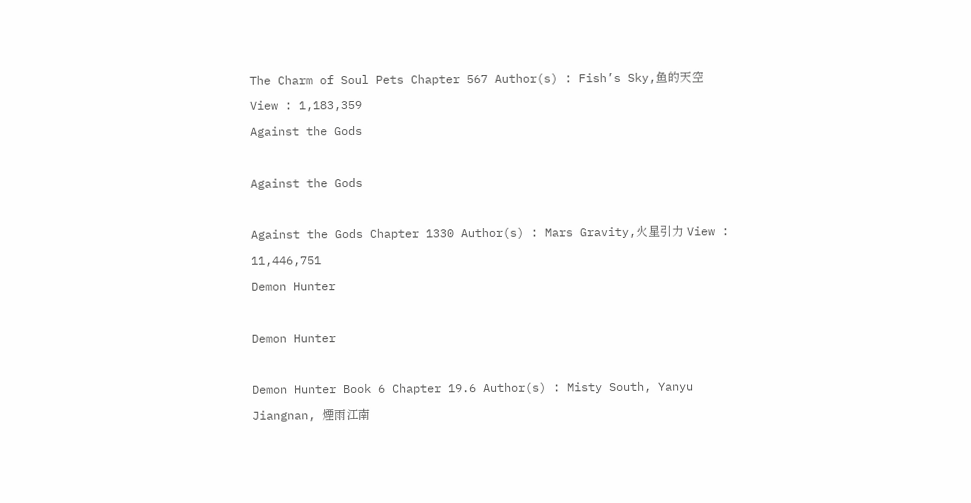The Charm of Soul Pets Chapter 567 Author(s) : Fish’s Sky,鱼的天空 View : 1,183,359
Against the Gods

Against the Gods

Against the Gods Chapter 1330 Author(s) : Mars Gravity,火星引力 View : 11,446,751
Demon Hunter

Demon Hunter

Demon Hunter Book 6 Chapter 19.6 Author(s) : Misty South, Yanyu Jiangnan, 煙雨江南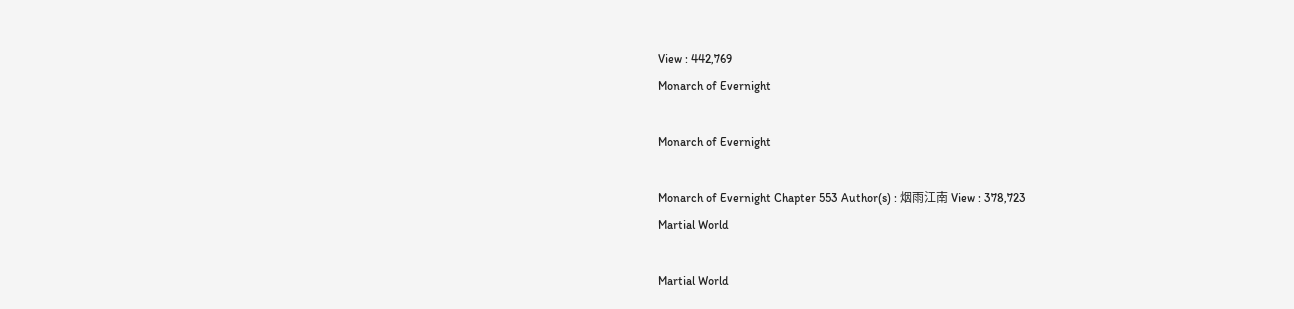View : 442,769
Monarch of Evernight

Monarch of Evernight

Monarch of Evernight Chapter 553 Author(s) : 烟雨江南 View : 378,723
Martial World

Martial World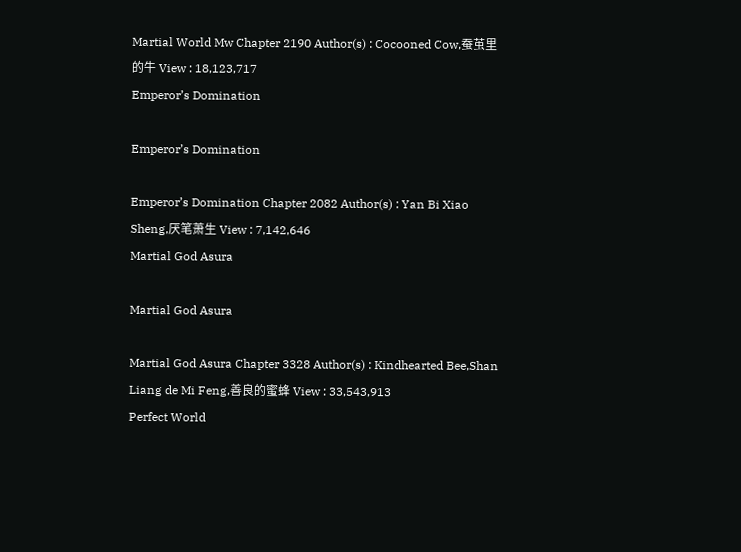Martial World Mw Chapter 2190 Author(s) : Cocooned Cow,蚕茧里的牛 View : 18,123,717
Emperor’s Domination

Emperor’s Domination

Emperor’s Domination Chapter 2082 Author(s) : Yan Bi Xiao Sheng,厌笔萧生 View : 7,142,646
Martial God Asura

Martial God Asura

Martial God Asura Chapter 3328 Author(s) : Kindhearted Bee,Shan Liang de Mi Feng,善良的蜜蜂 View : 33,543,913
Perfect World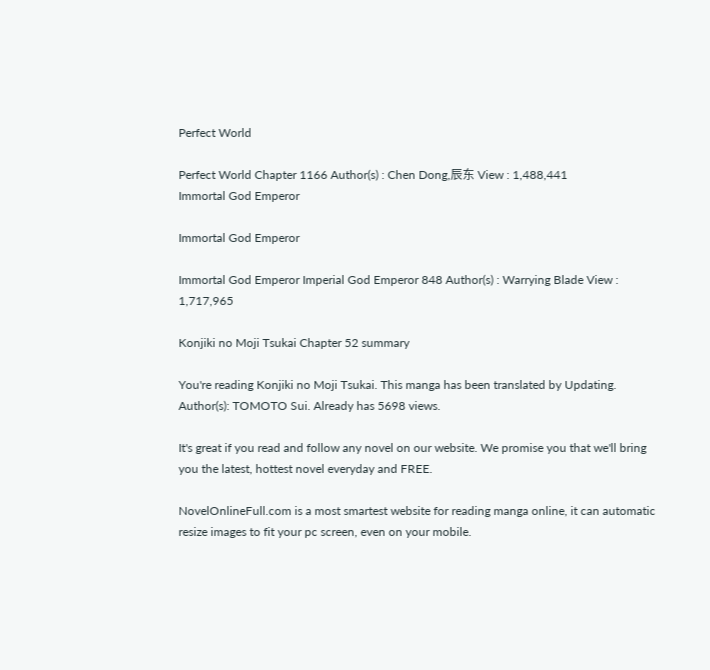Perfect World

Perfect World Chapter 1166 Author(s) : Chen Dong,辰东 View : 1,488,441
Immortal God Emperor

Immortal God Emperor

Immortal God Emperor Imperial God Emperor 848 Author(s) : Warrying Blade View : 1,717,965

Konjiki no Moji Tsukai Chapter 52 summary

You're reading Konjiki no Moji Tsukai. This manga has been translated by Updating. Author(s): TOMOTO Sui. Already has 5698 views.

It's great if you read and follow any novel on our website. We promise you that we'll bring you the latest, hottest novel everyday and FREE.

NovelOnlineFull.com is a most smartest website for reading manga online, it can automatic resize images to fit your pc screen, even on your mobile.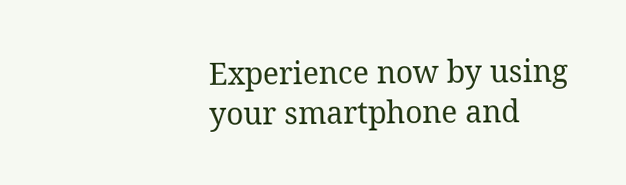Experience now by using your smartphone and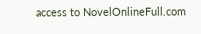access to NovelOnlineFull.com